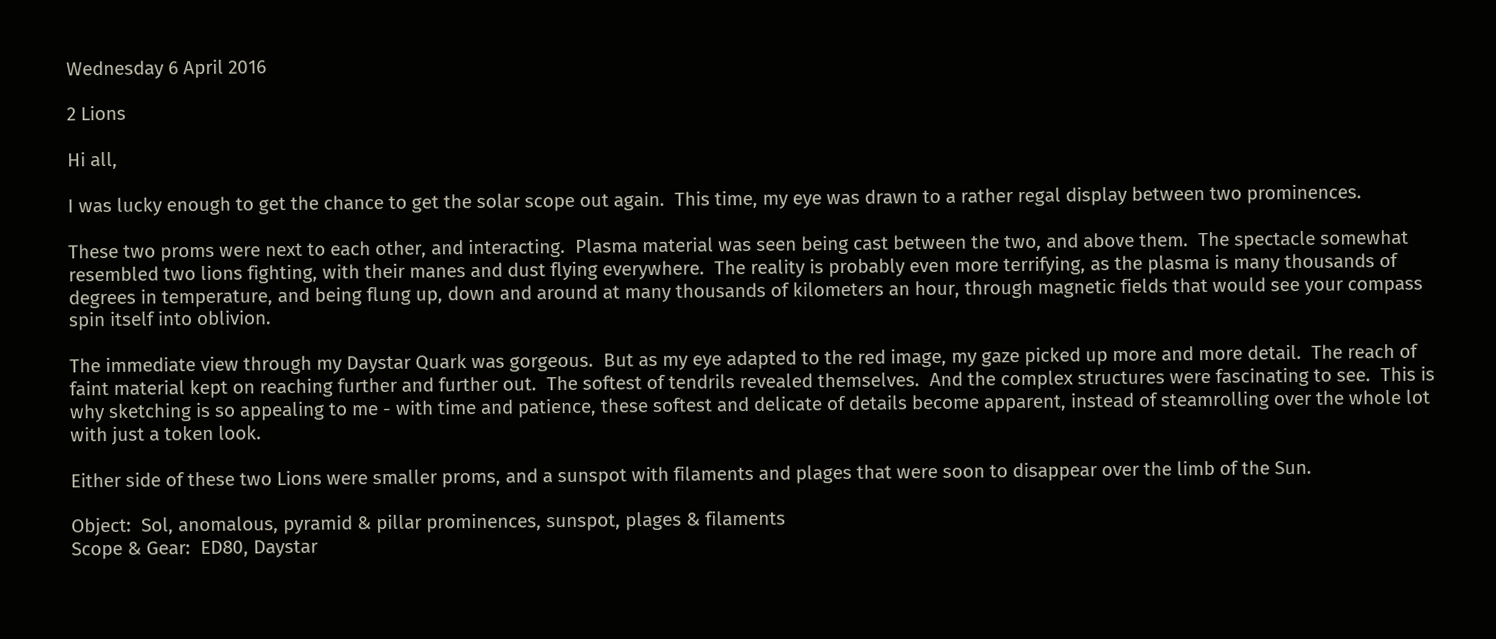Wednesday 6 April 2016

2 Lions

Hi all,

I was lucky enough to get the chance to get the solar scope out again.  This time, my eye was drawn to a rather regal display between two prominences.

These two proms were next to each other, and interacting.  Plasma material was seen being cast between the two, and above them.  The spectacle somewhat resembled two lions fighting, with their manes and dust flying everywhere.  The reality is probably even more terrifying, as the plasma is many thousands of degrees in temperature, and being flung up, down and around at many thousands of kilometers an hour, through magnetic fields that would see your compass spin itself into oblivion.

The immediate view through my Daystar Quark was gorgeous.  But as my eye adapted to the red image, my gaze picked up more and more detail.  The reach of faint material kept on reaching further and further out.  The softest of tendrils revealed themselves.  And the complex structures were fascinating to see.  This is why sketching is so appealing to me - with time and patience, these softest and delicate of details become apparent, instead of steamrolling over the whole lot with just a token look.

Either side of these two Lions were smaller proms, and a sunspot with filaments and plages that were soon to disappear over the limb of the Sun.

Object:  Sol, anomalous, pyramid & pillar prominences, sunspot, plages & filaments
Scope & Gear:  ED80, Daystar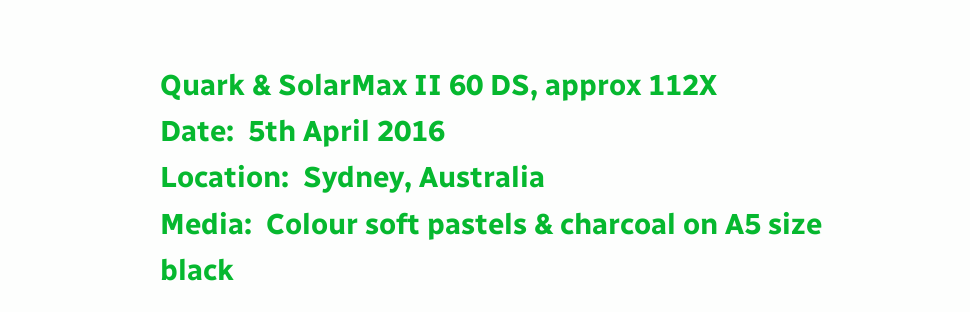Quark & SolarMax II 60 DS, approx 112X
Date:  5th April 2016
Location:  Sydney, Australia
Media:  Colour soft pastels & charcoal on A5 size black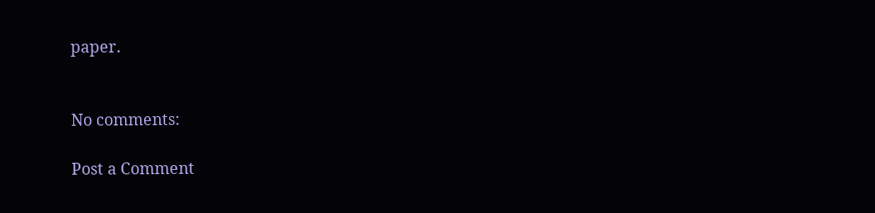paper.


No comments:

Post a Comment